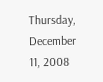Thursday, December 11, 2008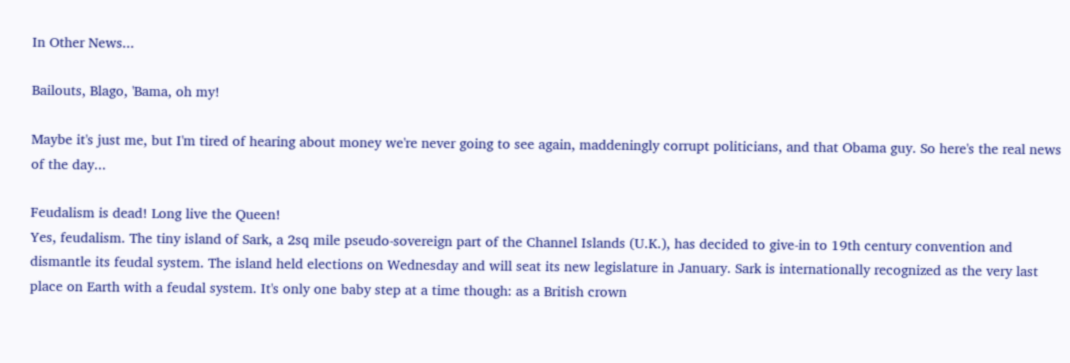In Other News...

Bailouts, Blago, 'Bama, oh my!

Maybe it's just me, but I'm tired of hearing about money we're never going to see again, maddeningly corrupt politicians, and that Obama guy. So here's the real news of the day...

Feudalism is dead! Long live the Queen!
Yes, feudalism. The tiny island of Sark, a 2sq mile pseudo-sovereign part of the Channel Islands (U.K.), has decided to give-in to 19th century convention and dismantle its feudal system. The island held elections on Wednesday and will seat its new legislature in January. Sark is internationally recognized as the very last place on Earth with a feudal system. It's only one baby step at a time though: as a British crown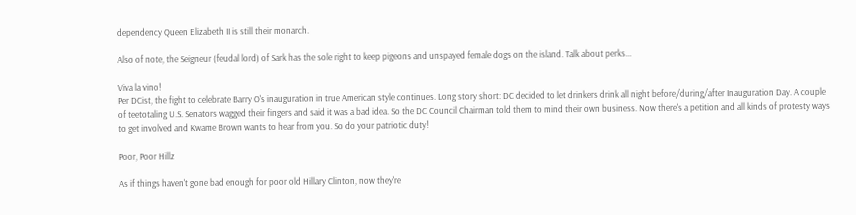dependency Queen Elizabeth II is still their monarch.

Also of note, the Seigneur (feudal lord) of Sark has the sole right to keep pigeons and unspayed female dogs on the island. Talk about perks...

Viva la vino!
Per DCist, the fight to celebrate Barry O's inauguration in true American style continues. Long story short: DC decided to let drinkers drink all night before/during/after Inauguration Day. A couple of teetotaling U.S. Senators wagged their fingers and said it was a bad idea. So the DC Council Chairman told them to mind their own business. Now there's a petition and all kinds of protesty ways to get involved and Kwame Brown wants to hear from you. So do your patriotic duty!

Poor, Poor Hillz

As if things haven't gone bad enough for poor old Hillary Clinton, now they're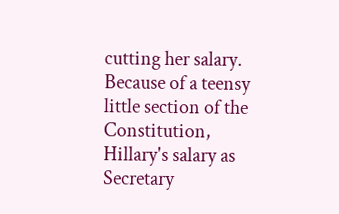cutting her salary. Because of a teensy little section of the Constitution, Hillary's salary as Secretary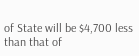of State will be $4,700 less than that of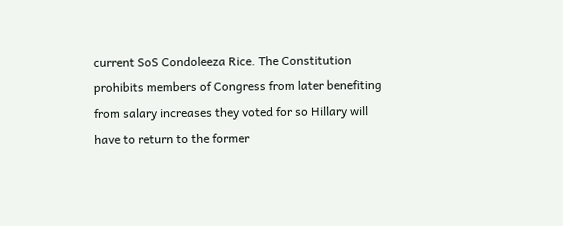current SoS Condoleeza Rice. The Constitution prohibits members of Congress from later benefiting from salary increases they voted for so Hillary will have to return to the former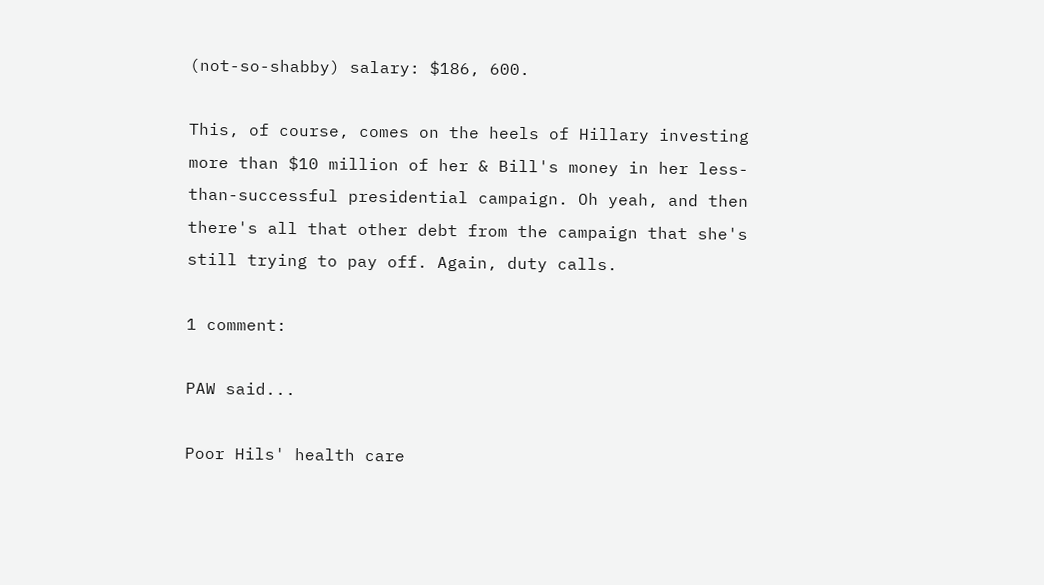(not-so-shabby) salary: $186, 600.

This, of course, comes on the heels of Hillary investing more than $10 million of her & Bill's money in her less-than-successful presidential campaign. Oh yeah, and then there's all that other debt from the campaign that she's still trying to pay off. Again, duty calls.

1 comment:

PAW said...

Poor Hils' health care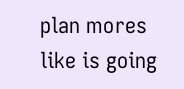plan mores like is going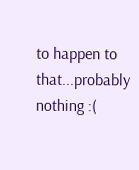to happen to that...probably nothing :(